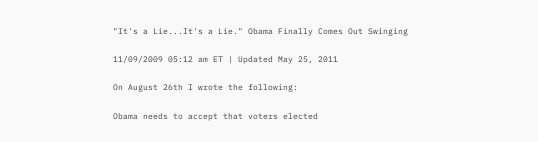"It's a Lie...It's a Lie." Obama Finally Comes Out Swinging

11/09/2009 05:12 am ET | Updated May 25, 2011

On August 26th I wrote the following:

Obama needs to accept that voters elected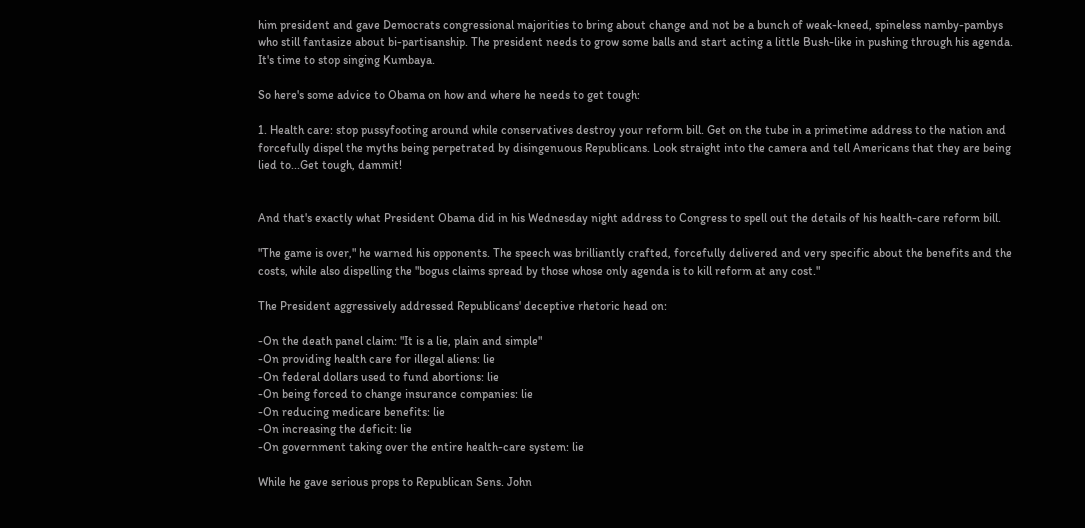him president and gave Democrats congressional majorities to bring about change and not be a bunch of weak-kneed, spineless namby-pambys who still fantasize about bi-partisanship. The president needs to grow some balls and start acting a little Bush-like in pushing through his agenda. It's time to stop singing Kumbaya.

So here's some advice to Obama on how and where he needs to get tough:

1. Health care: stop pussyfooting around while conservatives destroy your reform bill. Get on the tube in a primetime address to the nation and forcefully dispel the myths being perpetrated by disingenuous Republicans. Look straight into the camera and tell Americans that they are being lied to...Get tough, dammit!


And that's exactly what President Obama did in his Wednesday night address to Congress to spell out the details of his health-care reform bill.

"The game is over," he warned his opponents. The speech was brilliantly crafted, forcefully delivered and very specific about the benefits and the costs, while also dispelling the "bogus claims spread by those whose only agenda is to kill reform at any cost."

The President aggressively addressed Republicans' deceptive rhetoric head on:

-On the death panel claim: "It is a lie, plain and simple"
-On providing health care for illegal aliens: lie
-On federal dollars used to fund abortions: lie
-On being forced to change insurance companies: lie
-On reducing medicare benefits: lie
-On increasing the deficit: lie
-On government taking over the entire health-care system: lie

While he gave serious props to Republican Sens. John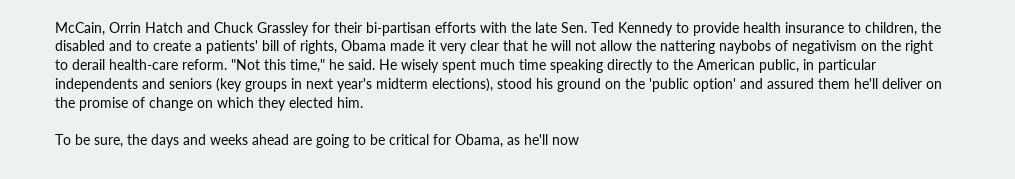McCain, Orrin Hatch and Chuck Grassley for their bi-partisan efforts with the late Sen. Ted Kennedy to provide health insurance to children, the disabled and to create a patients' bill of rights, Obama made it very clear that he will not allow the nattering naybobs of negativism on the right to derail health-care reform. "Not this time," he said. He wisely spent much time speaking directly to the American public, in particular independents and seniors (key groups in next year's midterm elections), stood his ground on the 'public option' and assured them he'll deliver on the promise of change on which they elected him.

To be sure, the days and weeks ahead are going to be critical for Obama, as he'll now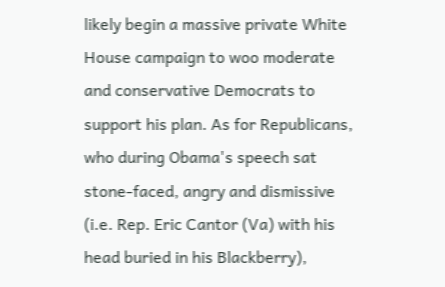likely begin a massive private White House campaign to woo moderate and conservative Democrats to support his plan. As for Republicans, who during Obama's speech sat stone-faced, angry and dismissive (i.e. Rep. Eric Cantor (Va) with his head buried in his Blackberry),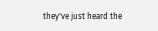they've just heard the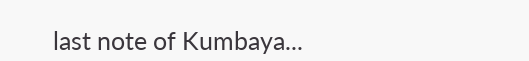last note of Kumbaya...